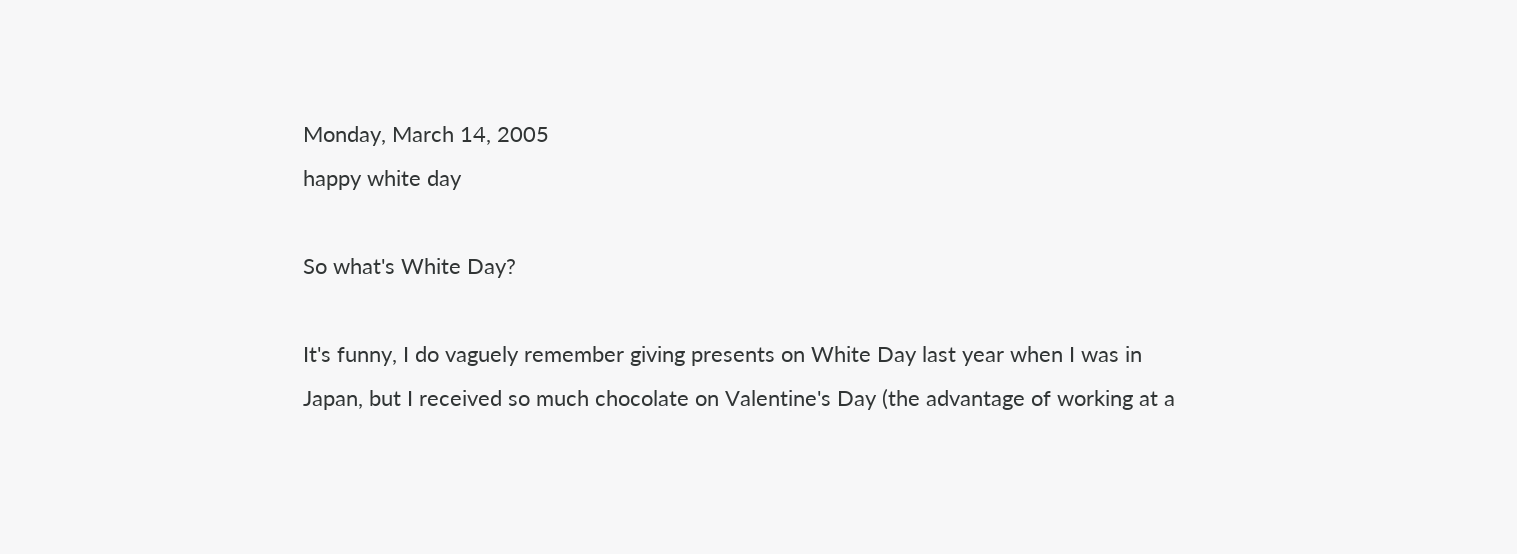Monday, March 14, 2005
happy white day

So what's White Day?

It's funny, I do vaguely remember giving presents on White Day last year when I was in Japan, but I received so much chocolate on Valentine's Day (the advantage of working at a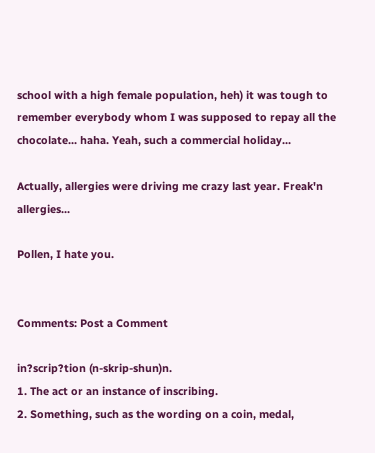school with a high female population, heh) it was tough to remember everybody whom I was supposed to repay all the chocolate... haha. Yeah, such a commercial holiday...

Actually, allergies were driving me crazy last year. Freak'n allergies...

Pollen, I hate you.


Comments: Post a Comment

in?scrip?tion (n-skrip-shun)n.
1. The act or an instance of inscribing.
2. Something, such as the wording on a coin, medal,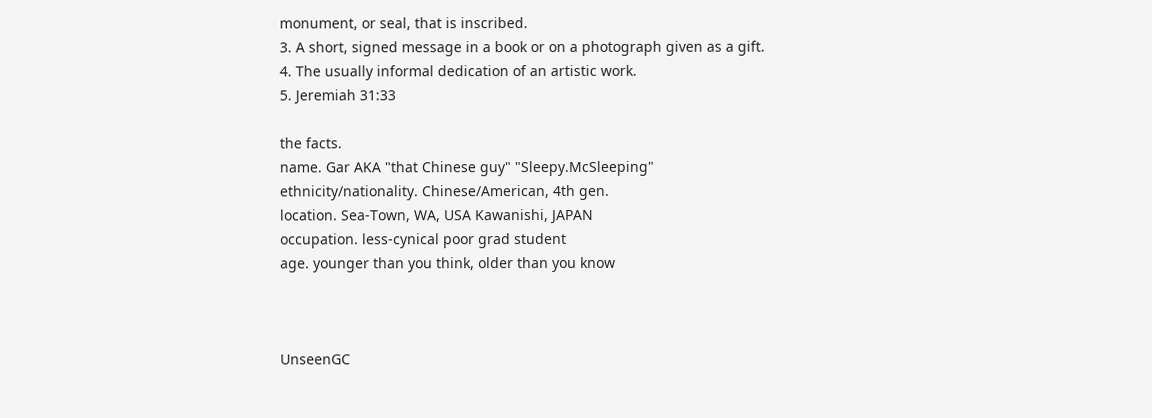monument, or seal, that is inscribed.
3. A short, signed message in a book or on a photograph given as a gift.
4. The usually informal dedication of an artistic work.
5. Jeremiah 31:33

the facts.
name. Gar AKA "that Chinese guy" "Sleepy.McSleeping"
ethnicity/nationality. Chinese/American, 4th gen.
location. Sea-Town, WA, USA Kawanishi, JAPAN
occupation. less-cynical poor grad student
age. younger than you think, older than you know



UnseenGC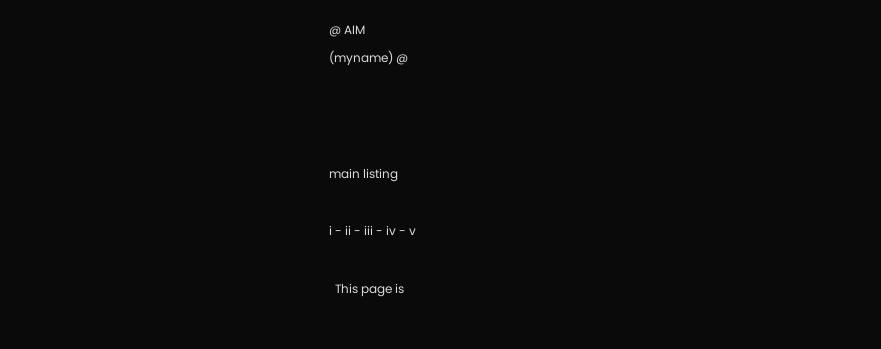@ AIM
(myname) @



main listing

i - ii - iii - iv - v

  This page is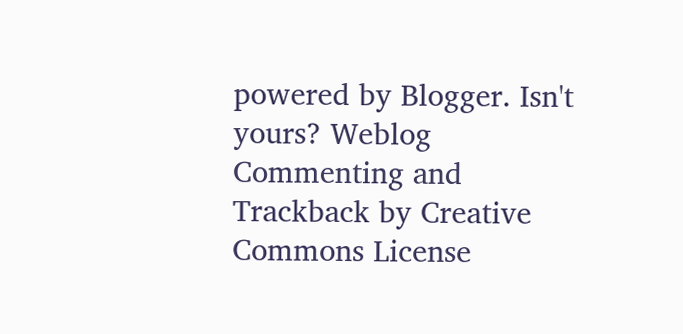powered by Blogger. Isn't yours? Weblog Commenting and Trackback by Creative Commons License